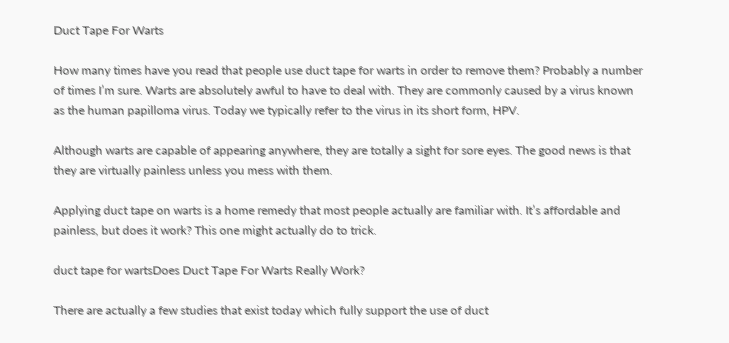Duct Tape For Warts

How many times have you read that people use duct tape for warts in order to remove them? Probably a number of times I’m sure. Warts are absolutely awful to have to deal with. They are commonly caused by a virus known as the human papilloma virus. Today we typically refer to the virus in its short form, HPV.

Although warts are capable of appearing anywhere, they are totally a sight for sore eyes. The good news is that they are virtually painless unless you mess with them.

Applying duct tape on warts is a home remedy that most people actually are familiar with. It’s affordable and painless, but does it work? This one might actually do to trick.

duct tape for wartsDoes Duct Tape For Warts Really Work?

There are actually a few studies that exist today which fully support the use of duct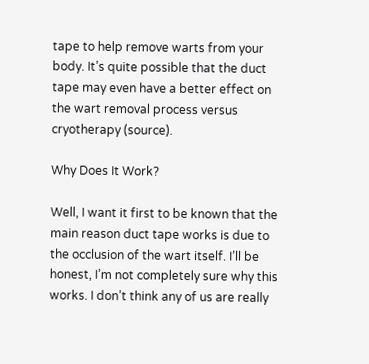tape to help remove warts from your body. It’s quite possible that the duct tape may even have a better effect on the wart removal process versus cryotherapy (source).

Why Does It Work?

Well, I want it first to be known that the main reason duct tape works is due to the occlusion of the wart itself. I’ll be honest, I’m not completely sure why this works. I don’t think any of us are really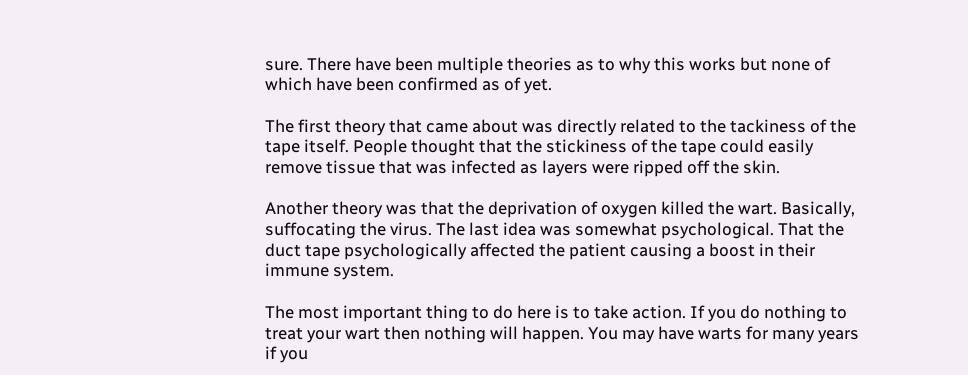sure. There have been multiple theories as to why this works but none of which have been confirmed as of yet.

The first theory that came about was directly related to the tackiness of the tape itself. People thought that the stickiness of the tape could easily remove tissue that was infected as layers were ripped off the skin.

Another theory was that the deprivation of oxygen killed the wart. Basically, suffocating the virus. The last idea was somewhat psychological. That the duct tape psychologically affected the patient causing a boost in their immune system.

The most important thing to do here is to take action. If you do nothing to treat your wart then nothing will happen. You may have warts for many years if you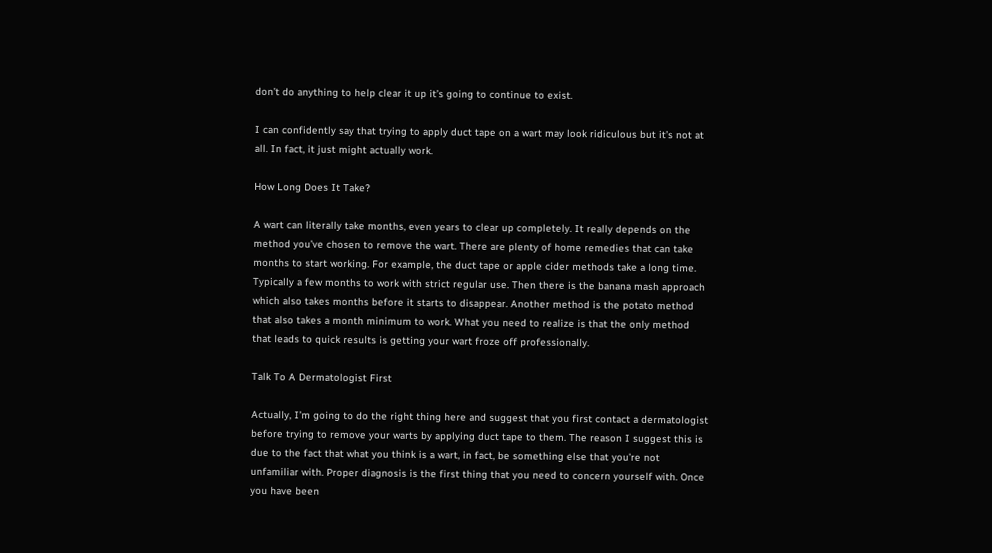don’t do anything to help clear it up it’s going to continue to exist.

I can confidently say that trying to apply duct tape on a wart may look ridiculous but it’s not at all. In fact, it just might actually work.

How Long Does It Take?

A wart can literally take months, even years to clear up completely. It really depends on the method you’ve chosen to remove the wart. There are plenty of home remedies that can take months to start working. For example, the duct tape or apple cider methods take a long time. Typically a few months to work with strict regular use. Then there is the banana mash approach which also takes months before it starts to disappear. Another method is the potato method that also takes a month minimum to work. What you need to realize is that the only method that leads to quick results is getting your wart froze off professionally.

Talk To A Dermatologist First

Actually, I’m going to do the right thing here and suggest that you first contact a dermatologist before trying to remove your warts by applying duct tape to them. The reason I suggest this is due to the fact that what you think is a wart, in fact, be something else that you’re not unfamiliar with. Proper diagnosis is the first thing that you need to concern yourself with. Once you have been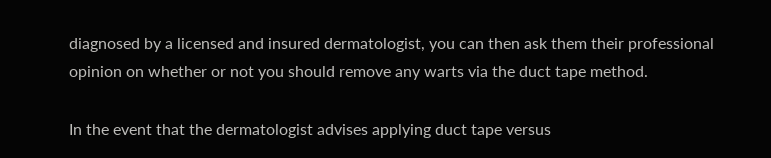diagnosed by a licensed and insured dermatologist, you can then ask them their professional opinion on whether or not you should remove any warts via the duct tape method.

In the event that the dermatologist advises applying duct tape versus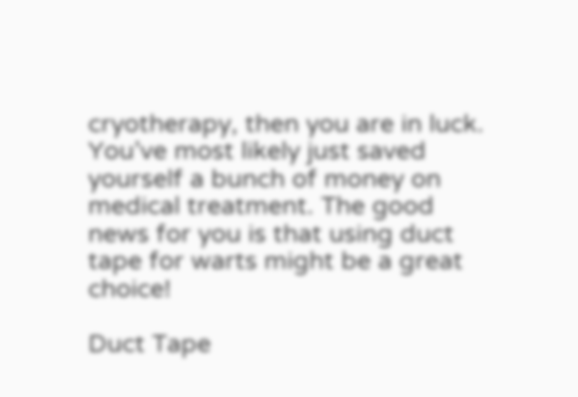cryotherapy, then you are in luck. You’ve most likely just saved yourself a bunch of money on medical treatment. The good news for you is that using duct tape for warts might be a great choice!

Duct Tape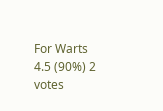For Warts
4.5 (90%) 2 votes